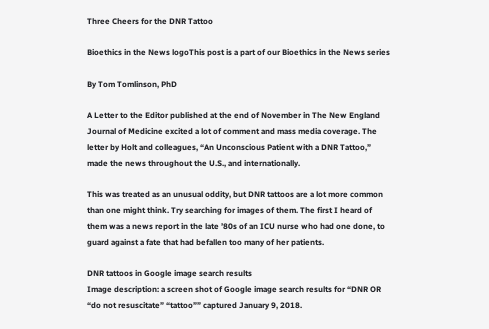Three Cheers for the DNR Tattoo

Bioethics in the News logoThis post is a part of our Bioethics in the News series

By Tom Tomlinson, PhD

A Letter to the Editor published at the end of November in The New England Journal of Medicine excited a lot of comment and mass media coverage. The letter by Holt and colleagues, “An Unconscious Patient with a DNR Tattoo,” made the news throughout the U.S., and internationally.

This was treated as an unusual oddity, but DNR tattoos are a lot more common than one might think. Try searching for images of them. The first I heard of them was a news report in the late ’80s of an ICU nurse who had one done, to guard against a fate that had befallen too many of her patients.

DNR tattoos in Google image search results
Image description: a screen shot of Google image search results for “DNR OR “do not resuscitate” “tattoo”” captured January 9, 2018.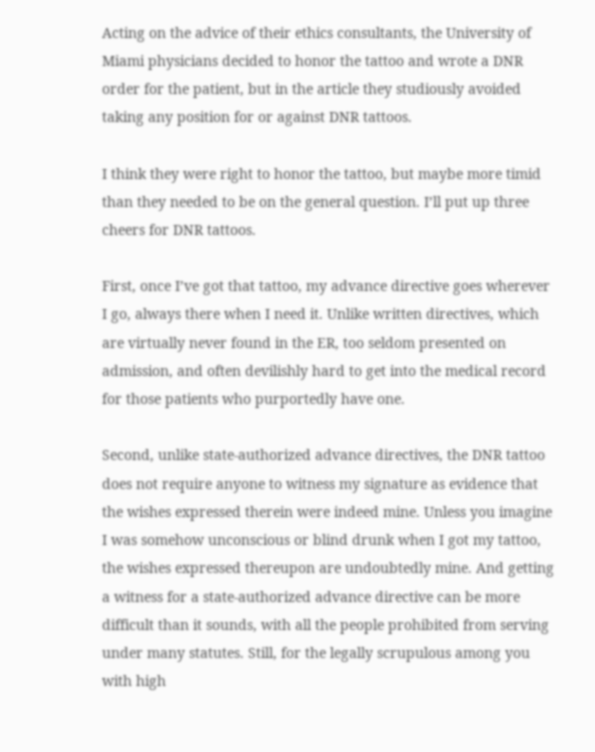Acting on the advice of their ethics consultants, the University of Miami physicians decided to honor the tattoo and wrote a DNR order for the patient, but in the article they studiously avoided taking any position for or against DNR tattoos.

I think they were right to honor the tattoo, but maybe more timid than they needed to be on the general question. I’ll put up three cheers for DNR tattoos.

First, once I’ve got that tattoo, my advance directive goes wherever I go, always there when I need it. Unlike written directives, which are virtually never found in the ER, too seldom presented on admission, and often devilishly hard to get into the medical record for those patients who purportedly have one.

Second, unlike state-authorized advance directives, the DNR tattoo does not require anyone to witness my signature as evidence that the wishes expressed therein were indeed mine. Unless you imagine I was somehow unconscious or blind drunk when I got my tattoo, the wishes expressed thereupon are undoubtedly mine. And getting a witness for a state-authorized advance directive can be more difficult than it sounds, with all the people prohibited from serving under many statutes. Still, for the legally scrupulous among you with high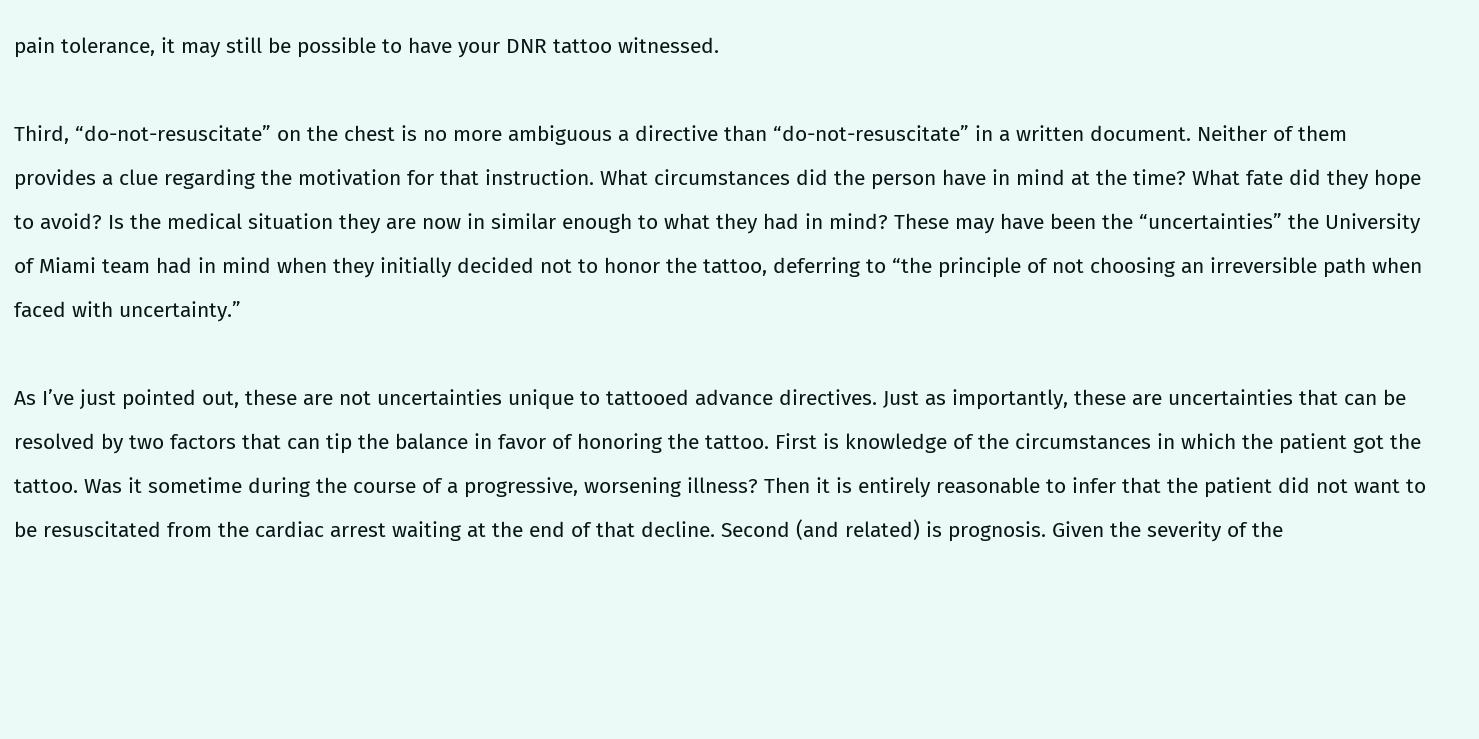pain tolerance, it may still be possible to have your DNR tattoo witnessed.

Third, “do-not-resuscitate” on the chest is no more ambiguous a directive than “do-not-resuscitate” in a written document. Neither of them provides a clue regarding the motivation for that instruction. What circumstances did the person have in mind at the time? What fate did they hope to avoid? Is the medical situation they are now in similar enough to what they had in mind? These may have been the “uncertainties” the University of Miami team had in mind when they initially decided not to honor the tattoo, deferring to “the principle of not choosing an irreversible path when faced with uncertainty.”

As I’ve just pointed out, these are not uncertainties unique to tattooed advance directives. Just as importantly, these are uncertainties that can be resolved by two factors that can tip the balance in favor of honoring the tattoo. First is knowledge of the circumstances in which the patient got the tattoo. Was it sometime during the course of a progressive, worsening illness? Then it is entirely reasonable to infer that the patient did not want to be resuscitated from the cardiac arrest waiting at the end of that decline. Second (and related) is prognosis. Given the severity of the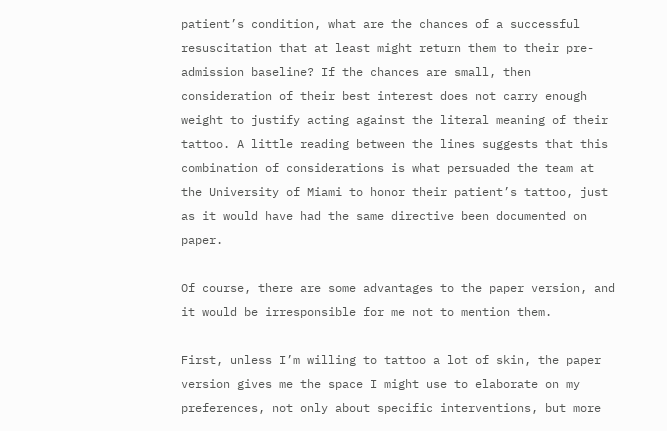patient’s condition, what are the chances of a successful resuscitation that at least might return them to their pre-admission baseline? If the chances are small, then consideration of their best interest does not carry enough weight to justify acting against the literal meaning of their tattoo. A little reading between the lines suggests that this combination of considerations is what persuaded the team at the University of Miami to honor their patient’s tattoo, just as it would have had the same directive been documented on paper.

Of course, there are some advantages to the paper version, and it would be irresponsible for me not to mention them.

First, unless I’m willing to tattoo a lot of skin, the paper version gives me the space I might use to elaborate on my preferences, not only about specific interventions, but more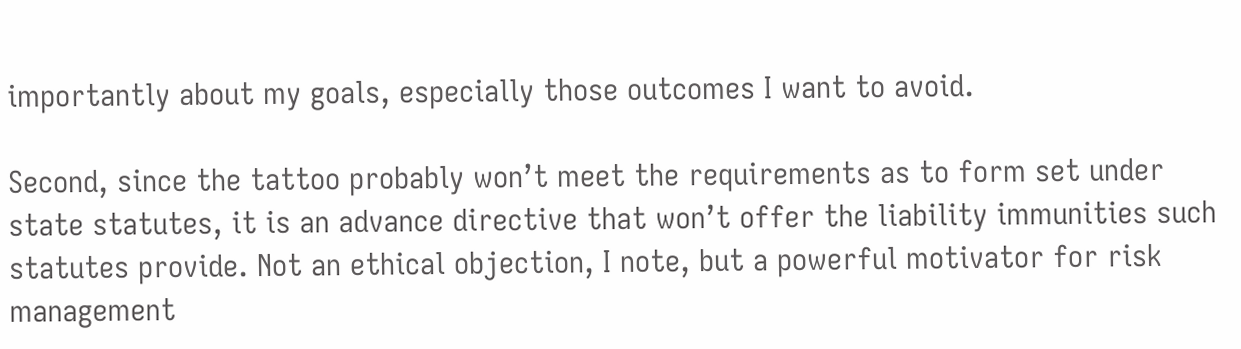importantly about my goals, especially those outcomes I want to avoid.

Second, since the tattoo probably won’t meet the requirements as to form set under state statutes, it is an advance directive that won’t offer the liability immunities such statutes provide. Not an ethical objection, I note, but a powerful motivator for risk management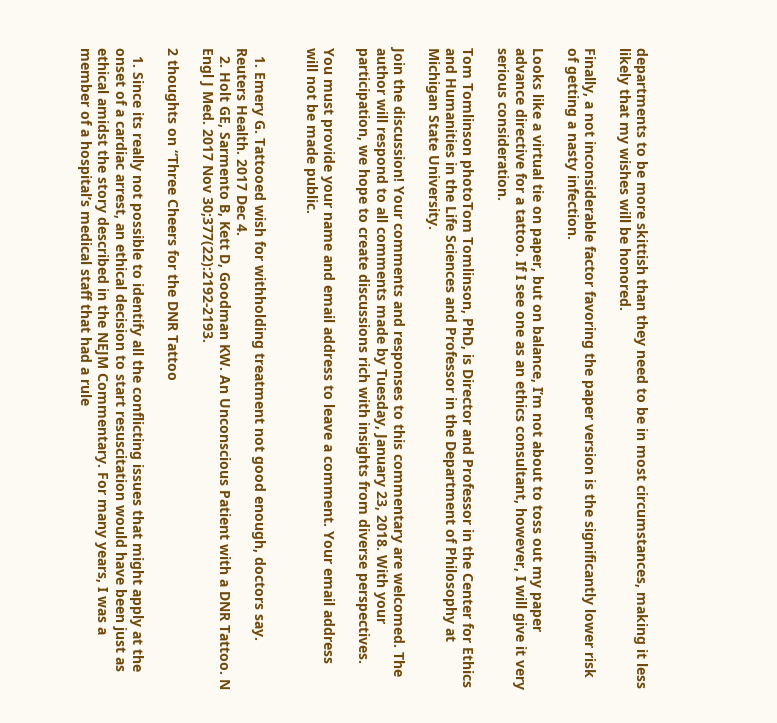departments to be more skittish than they need to be in most circumstances, making it less likely that my wishes will be honored.

Finally, a not inconsiderable factor favoring the paper version is the significantly lower risk of getting a nasty infection.

Looks like a virtual tie on paper, but on balance, I’m not about to toss out my paper advance directive for a tattoo. If I see one as an ethics consultant, however, I will give it very serious consideration.

Tom Tomlinson photoTom Tomlinson, PhD, is Director and Professor in the Center for Ethics and Humanities in the Life Sciences and Professor in the Department of Philosophy at Michigan State University.

Join the discussion! Your comments and responses to this commentary are welcomed. The author will respond to all comments made by Tuesday, January 23, 2018. With your participation, we hope to create discussions rich with insights from diverse perspectives.

You must provide your name and email address to leave a comment. Your email address will not be made public.


  1. Emery G. Tattooed wish for withholding treatment not good enough, doctors say. Reuters Health. 2017 Dec 4.
  2. Holt GE, Sarmento B, Kett D, Goodman KW. An Unconscious Patient with a DNR Tattoo. N Engl J Med. 2017 Nov 30;377(22):2192-2193.

2 thoughts on “Three Cheers for the DNR Tattoo

  1. Since its really not possible to identify all the conflicting issues that might apply at the onset of a cardiac arrest, an ethical decision to start resuscitation would have been just as ethical amidst the story described in the NEJM Commentary. For many years, I was a member of a hospital’s medical staff that had a rule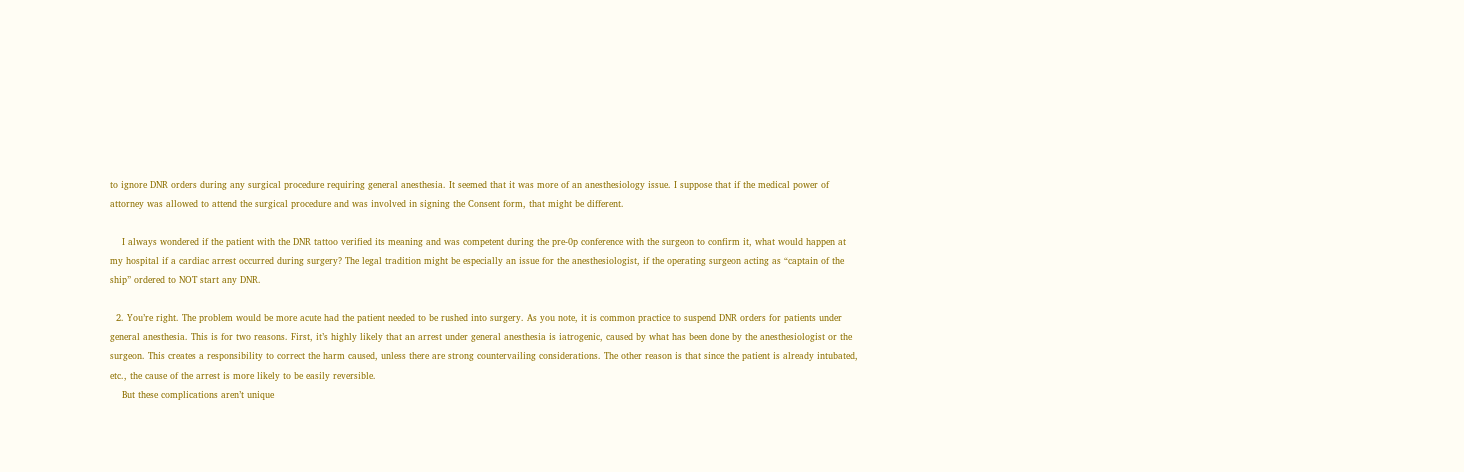to ignore DNR orders during any surgical procedure requiring general anesthesia. It seemed that it was more of an anesthesiology issue. I suppose that if the medical power of attorney was allowed to attend the surgical procedure and was involved in signing the Consent form, that might be different.

    I always wondered if the patient with the DNR tattoo verified its meaning and was competent during the pre-0p conference with the surgeon to confirm it, what would happen at my hospital if a cardiac arrest occurred during surgery? The legal tradition might be especially an issue for the anesthesiologist, if the operating surgeon acting as “captain of the ship” ordered to NOT start any DNR.

  2. You’re right. The problem would be more acute had the patient needed to be rushed into surgery. As you note, it is common practice to suspend DNR orders for patients under general anesthesia. This is for two reasons. First, it’s highly likely that an arrest under general anesthesia is iatrogenic, caused by what has been done by the anesthesiologist or the surgeon. This creates a responsibility to correct the harm caused, unless there are strong countervailing considerations. The other reason is that since the patient is already intubated, etc., the cause of the arrest is more likely to be easily reversible.
    But these complications aren’t unique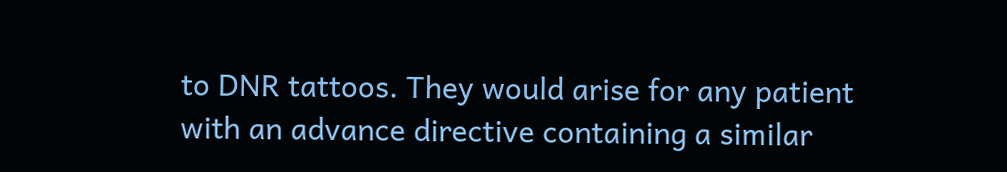to DNR tattoos. They would arise for any patient with an advance directive containing a similar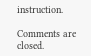instruction.

Comments are closed.